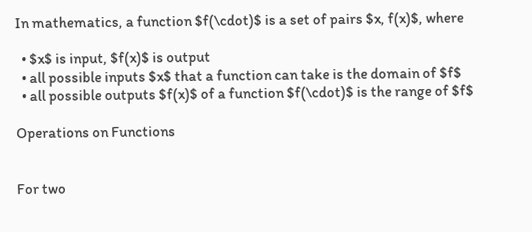In mathematics, a function $f(\cdot)$ is a set of pairs $x, f(x)$, where

  • $x$ is input, $f(x)$ is output
  • all possible inputs $x$ that a function can take is the domain of $f$
  • all possible outputs $f(x)$ of a function $f(\cdot)$ is the range of $f$

Operations on Functions


For two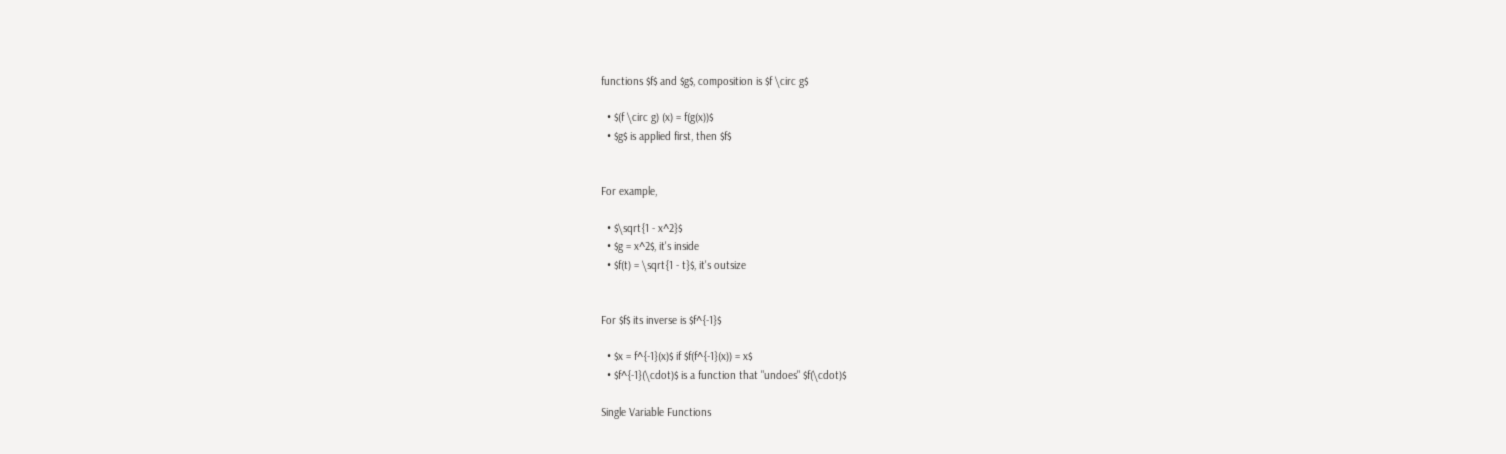functions $f$ and $g$, composition is $f \circ g$

  • $(f \circ g) (x) = f(g(x))$
  • $g$ is applied first, then $f$


For example,

  • $\sqrt{1 - x^2}$
  • $g = x^2$, it's inside
  • $f(t) = \sqrt{1 - t}$, it's outsize


For $f$ its inverse is $f^{-1}$

  • $x = f^{-1}(x)$ if $f(f^{-1}(x)) = x$
  • $f^{-1}(\cdot)$ is a function that "undoes" $f(\cdot)$

Single Variable Functions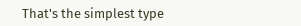That's the simplest type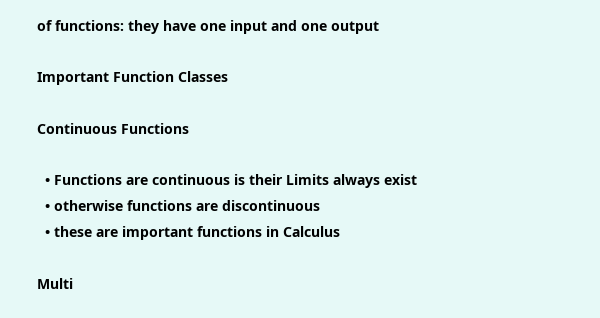of functions: they have one input and one output

Important Function Classes

Continuous Functions

  • Functions are continuous is their Limits always exist
  • otherwise functions are discontinuous
  • these are important functions in Calculus

Multi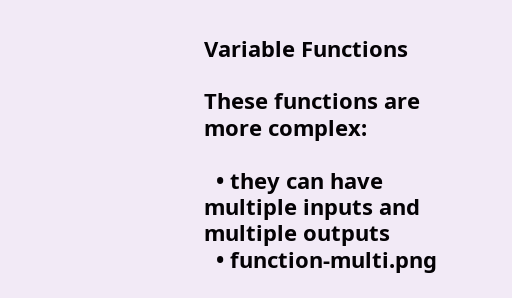Variable Functions

These functions are more complex:

  • they can have multiple inputs and multiple outputs
  • function-multi.png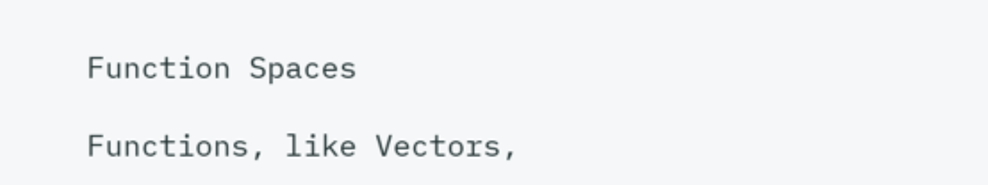Function Spaces

Functions, like Vectors,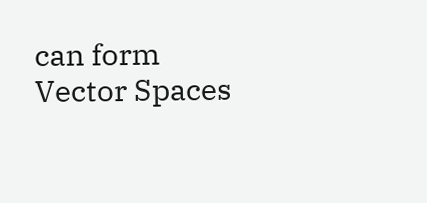can form Vector Spaces